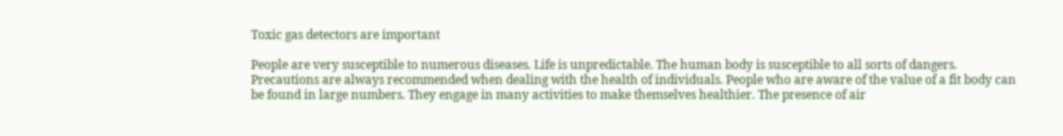Toxic gas detectors are important

People are very susceptible to numerous diseases. Life is unpredictable. The human body is susceptible to all sorts of dangers. Precautions are always recommended when dealing with the health of individuals. People who are aware of the value of a fit body can be found in large numbers. They engage in many activities to make themselves healthier. The presence of air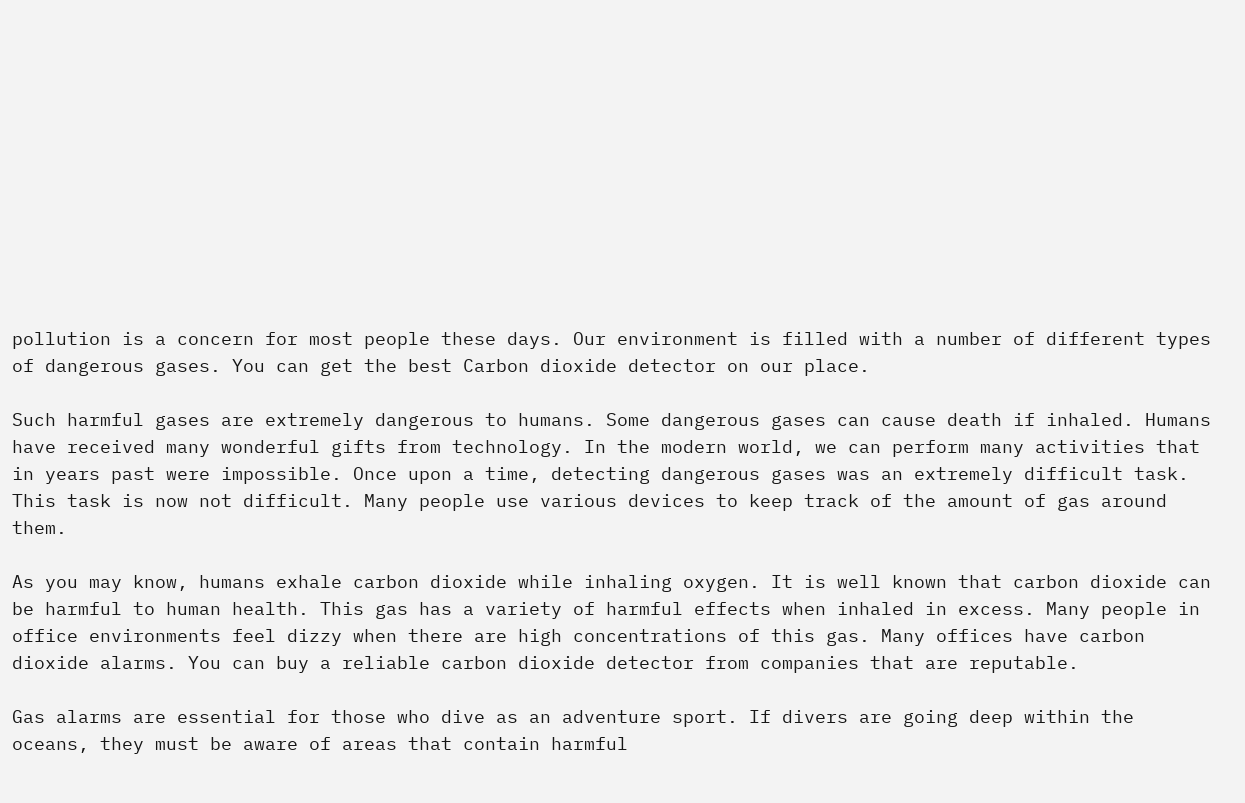pollution is a concern for most people these days. Our environment is filled with a number of different types of dangerous gases. You can get the best Carbon dioxide detector on our place.

Such harmful gases are extremely dangerous to humans. Some dangerous gases can cause death if inhaled. Humans have received many wonderful gifts from technology. In the modern world, we can perform many activities that in years past were impossible. Once upon a time, detecting dangerous gases was an extremely difficult task. This task is now not difficult. Many people use various devices to keep track of the amount of gas around them.

As you may know, humans exhale carbon dioxide while inhaling oxygen. It is well known that carbon dioxide can be harmful to human health. This gas has a variety of harmful effects when inhaled in excess. Many people in office environments feel dizzy when there are high concentrations of this gas. Many offices have carbon dioxide alarms. You can buy a reliable carbon dioxide detector from companies that are reputable.

Gas alarms are essential for those who dive as an adventure sport. If divers are going deep within the oceans, they must be aware of areas that contain harmful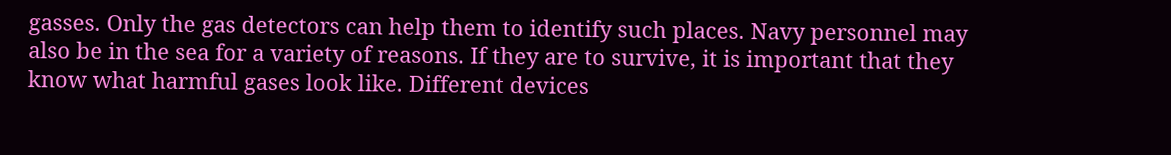gasses. Only the gas detectors can help them to identify such places. Navy personnel may also be in the sea for a variety of reasons. If they are to survive, it is important that they know what harmful gases look like. Different devices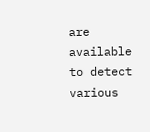are available to detect various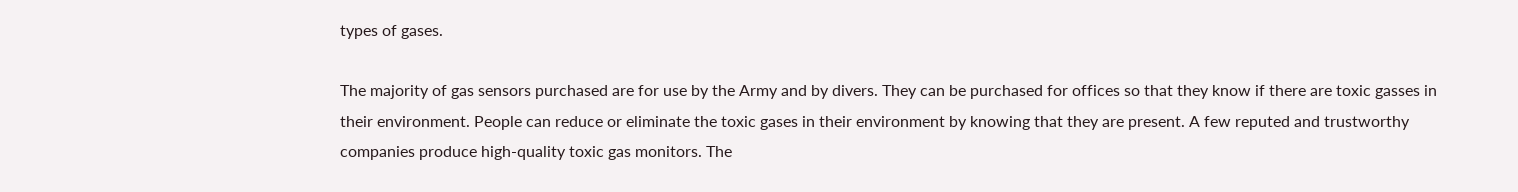types of gases.

The majority of gas sensors purchased are for use by the Army and by divers. They can be purchased for offices so that they know if there are toxic gasses in their environment. People can reduce or eliminate the toxic gases in their environment by knowing that they are present. A few reputed and trustworthy companies produce high-quality toxic gas monitors. The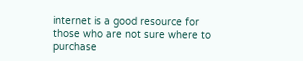internet is a good resource for those who are not sure where to purchase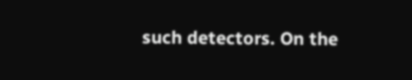such detectors. On the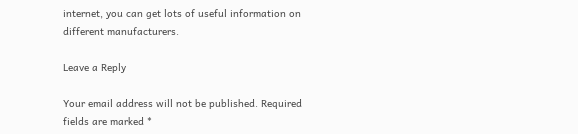internet, you can get lots of useful information on different manufacturers.

Leave a Reply

Your email address will not be published. Required fields are marked *